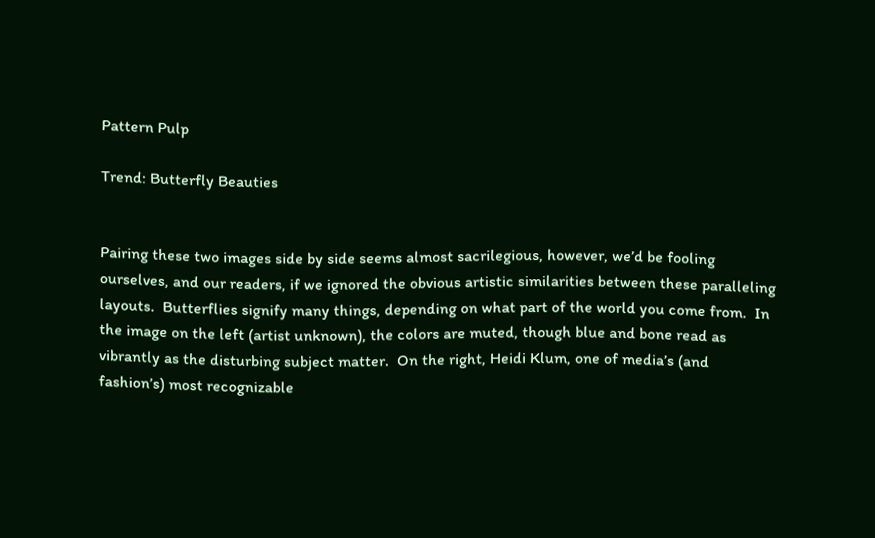Pattern Pulp

Trend: Butterfly Beauties


Pairing these two images side by side seems almost sacrilegious, however, we’d be fooling ourselves, and our readers, if we ignored the obvious artistic similarities between these paralleling layouts.  Butterflies signify many things, depending on what part of the world you come from.  In the image on the left (artist unknown), the colors are muted, though blue and bone read as vibrantly as the disturbing subject matter.  On the right, Heidi Klum, one of media’s (and fashion’s) most recognizable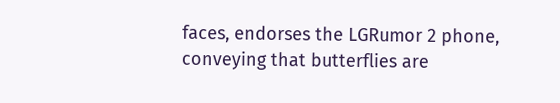faces, endorses the LGRumor 2 phone, conveying that butterflies are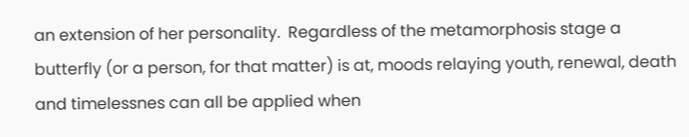an extension of her personality.  Regardless of the metamorphosis stage a butterfly (or a person, for that matter) is at, moods relaying youth, renewal, death and timelessnes can all be applied when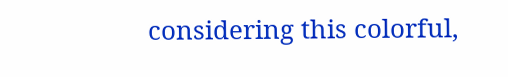considering this colorful,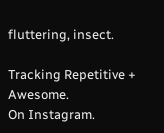fluttering, insect.

Tracking Repetitive + Awesome.
On Instagram.